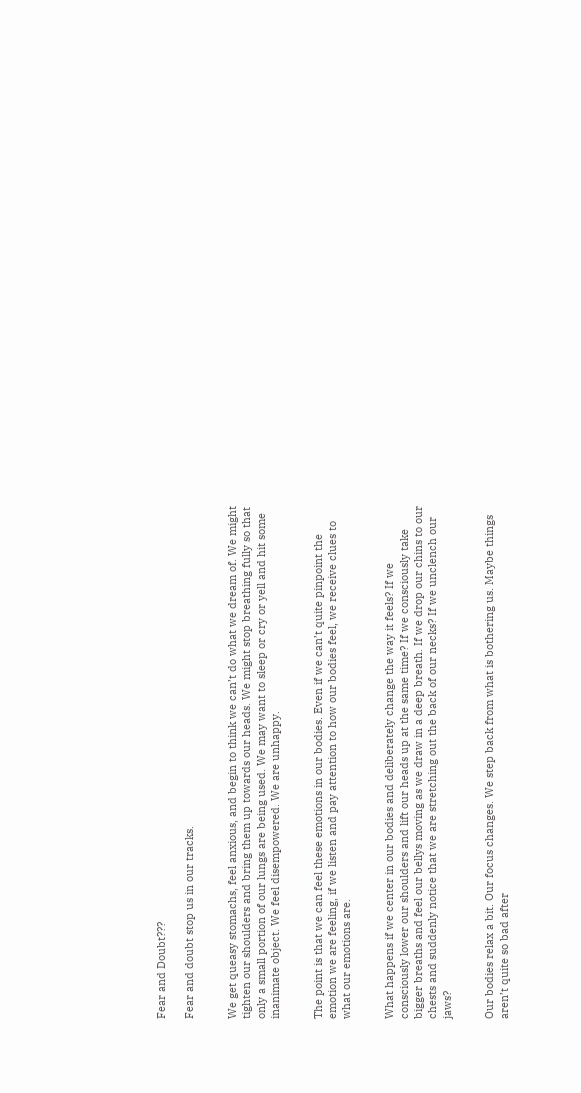Fear and Doubt???

Fear and doubt stop us in our tracks.


We get queasy stomachs, feel anxious, and begin to think we can’t do what we dream of. We might tighten our shoulders and bring them up towards our heads. We might stop breathing fully so that only a small portion of our lungs are being used. We may want to sleep or cry or yell and hit some inanimate object. We feel disempowered. We are unhappy.


The point is that we can feel these emotions in our bodies. Even if we can’t quite pinpoint the emotion we are feeling, if we listen and pay attention to how our bodies feel, we receive clues to what our emotions are.


What happens if we center in our bodies and deliberately change the way it feels? If we consciously lower our shoulders and lift our heads up at the same time? If we consciously take bigger breaths and feel our bellys moving as we draw in a deep breath. If we drop our chins to our chests and suddenly notice that we are stretching out the back of our necks? If we unclench our jaws?


Our bodies relax a bit. Our focus changes. We step back from what is bothering us. Maybe things aren’t quite so bad after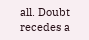all. Doubt recedes a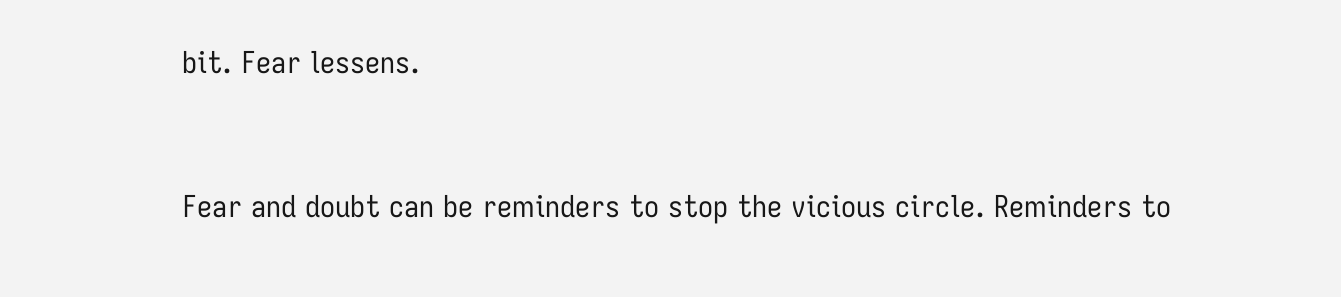bit. Fear lessens.


Fear and doubt can be reminders to stop the vicious circle. Reminders to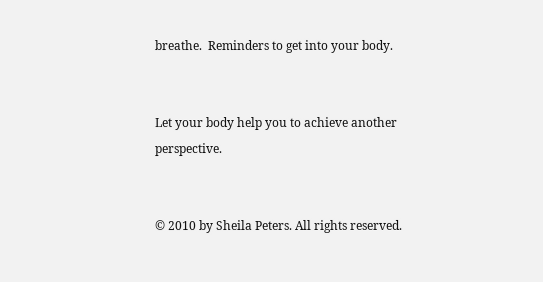breathe.  Reminders to get into your body.


Let your body help you to achieve another perspective.


© 2010 by Sheila Peters. All rights reserved.